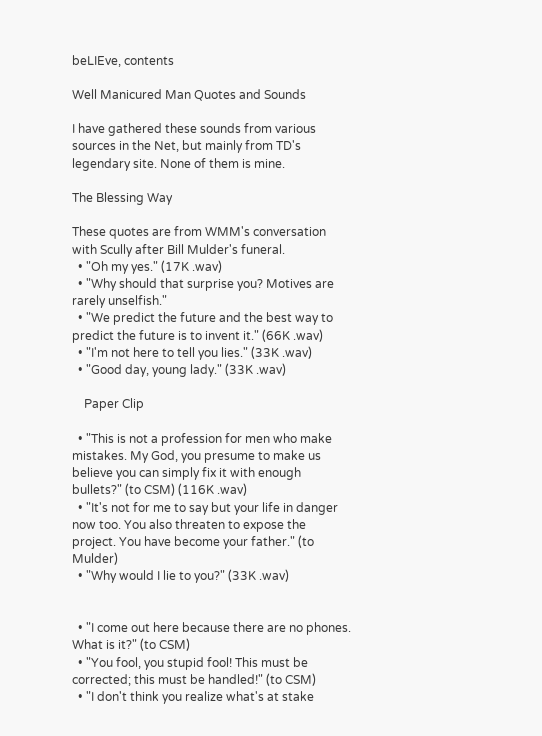beLIEve, contents

Well Manicured Man Quotes and Sounds

I have gathered these sounds from various sources in the Net, but mainly from TD's legendary site. None of them is mine.

The Blessing Way

These quotes are from WMM's conversation with Scully after Bill Mulder's funeral.
  • "Oh my yes." (17K .wav)
  • "Why should that surprise you? Motives are rarely unselfish."
  • "We predict the future and the best way to predict the future is to invent it." (66K .wav)
  • "I'm not here to tell you lies." (33K .wav)
  • "Good day, young lady." (33K .wav)

    Paper Clip

  • "This is not a profession for men who make mistakes. My God, you presume to make us believe you can simply fix it with enough bullets?" (to CSM) (116K .wav)
  • "It's not for me to say but your life in danger now too. You also threaten to expose the project. You have become your father." (to Mulder)
  • "Why would I lie to you?" (33K .wav)


  • "I come out here because there are no phones. What is it?" (to CSM)
  • "You fool, you stupid fool! This must be corrected; this must be handled!" (to CSM)
  • "I don't think you realize what's at stake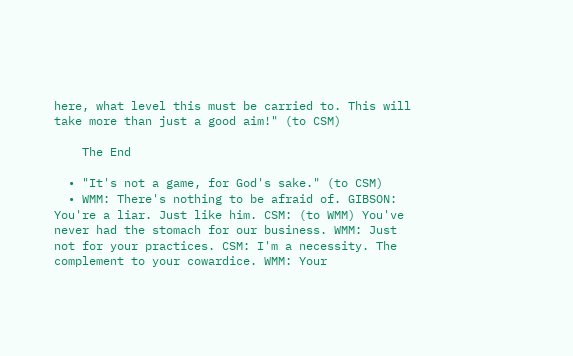here, what level this must be carried to. This will take more than just a good aim!" (to CSM)

    The End

  • "It's not a game, for God's sake." (to CSM)
  • WMM: There's nothing to be afraid of. GIBSON: You're a liar. Just like him. CSM: (to WMM) You've never had the stomach for our business. WMM: Just not for your practices. CSM: I'm a necessity. The complement to your cowardice. WMM: Your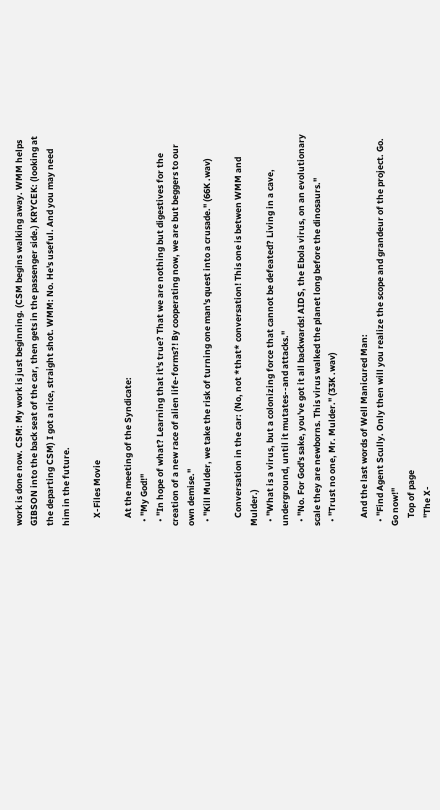work is done now. CSM: My work is just beginning. (CSM begins walking away. WMM helps GIBSON into the back seat of the car, then gets in the passenger side.) KRYCEK: (looking at the departing CSM) I got a nice, straight shot. WMM: No. He's useful. And you may need him in the future.

    X-Files Movie

    At the meeting of the Syndicate:
  • "My God!"
  • "In hope of what? Learning that it's true? That we are nothing but digestives for the creation of a new race of alien life-forms?! By cooperating now, we are but beggers to our own demise."
  • "Kill Mulder, we take the risk of turning one man's quest into a crusade." (66K .wav)

    Conversation in the car: (No, not *that* conversation! This one is betwen WMM and Mulder.)
  • "What is a virus, but a colonizing force that cannot be defeated? Living in a cave, underground, until it mutates--and attacks."
  • "No. For God's sake, you've got it all backwards! AIDS, the Ebola virus, on an evolutionary scale they are newborns. This virus walked the planet long before the dinosaurs."
  • "Trust no one, Mr. Mulder." (33K .wav)

    And the last words of Well Manicured Man:
  • "Find Agent Scully. Only then will you realize the scope and grandeur of the project. Go. Go now!"
    Top of page
    "The X-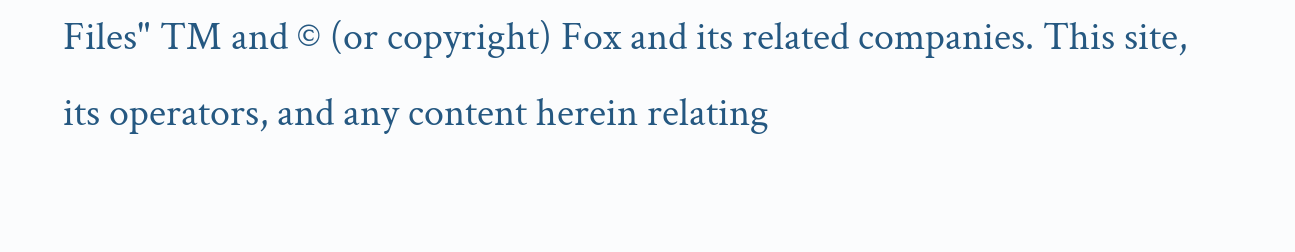Files" TM and © (or copyright) Fox and its related companies. This site, its operators, and any content herein relating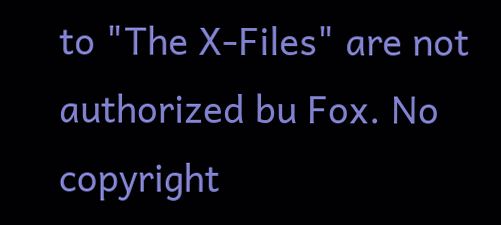to "The X-Files" are not authorized bu Fox. No copyright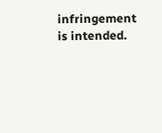infringement is intended.